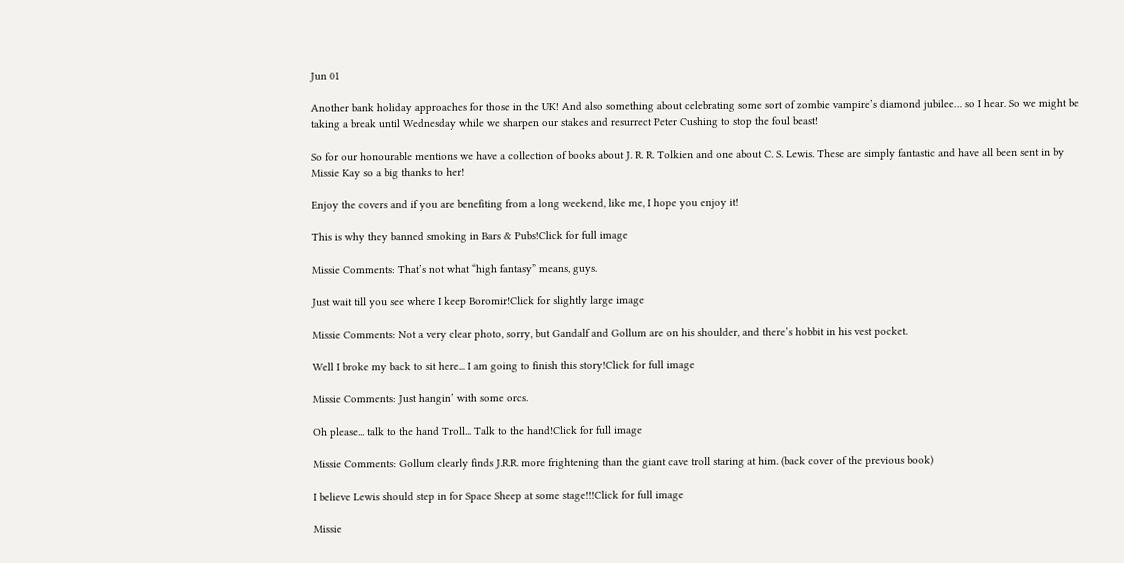Jun 01

Another bank holiday approaches for those in the UK! And also something about celebrating some sort of zombie vampire’s diamond jubilee… so I hear. So we might be taking a break until Wednesday while we sharpen our stakes and resurrect Peter Cushing to stop the foul beast!

So for our honourable mentions we have a collection of books about J. R. R. Tolkien and one about C. S. Lewis. These are simply fantastic and have all been sent in by Missie Kay so a big thanks to her!

Enjoy the covers and if you are benefiting from a long weekend, like me, I hope you enjoy it!

This is why they banned smoking in Bars & Pubs!Click for full image

Missie Comments: That’s not what “high fantasy” means, guys.

Just wait till you see where I keep Boromir!Click for slightly large image

Missie Comments: Not a very clear photo, sorry, but Gandalf and Gollum are on his shoulder, and there’s hobbit in his vest pocket.

Well I broke my back to sit here... I am going to finish this story!Click for full image

Missie Comments: Just hangin’ with some orcs.

Oh please... talk to the hand Troll... Talk to the hand!Click for full image

Missie Comments: Gollum clearly finds J.R.R. more frightening than the giant cave troll staring at him. (back cover of the previous book)

I believe Lewis should step in for Space Sheep at some stage!!!Click for full image

Missie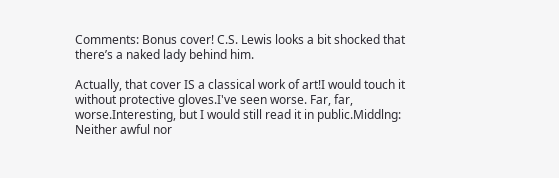Comments: Bonus cover! C.S. Lewis looks a bit shocked that there’s a naked lady behind him.

Actually, that cover IS a classical work of art!I would touch it without protective gloves.I've seen worse. Far, far, worse.Interesting, but I would still read it in public.Middlng: Neither awful nor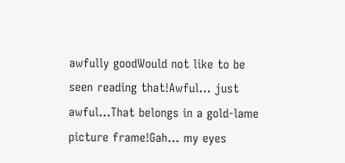awfully goodWould not like to be seen reading that!Awful... just awful...That belongs in a gold-lame picture frame!Gah... my eyes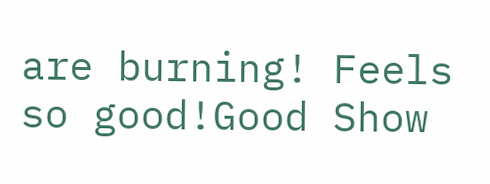are burning! Feels so good!Good Show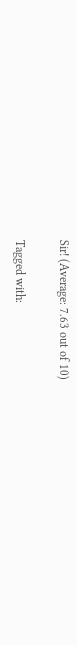Sir! (Average: 7.63 out of 10)

Tagged with: